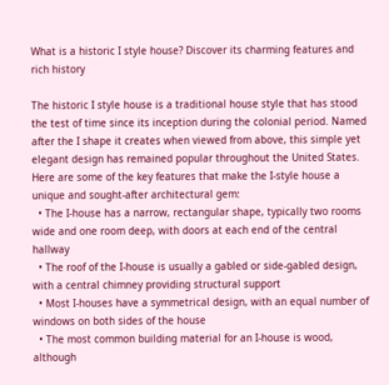What is a historic I style house? Discover its charming features and rich history

The historic I style house is a traditional house style that has stood the test of time since its inception during the colonial period. Named after the I shape it creates when viewed from above, this simple yet elegant design has remained popular throughout the United States. Here are some of the key features that make the I-style house a unique and sought-after architectural gem:
  • The I-house has a narrow, rectangular shape, typically two rooms wide and one room deep, with doors at each end of the central hallway
  • The roof of the I-house is usually a gabled or side-gabled design, with a central chimney providing structural support
  • Most I-houses have a symmetrical design, with an equal number of windows on both sides of the house
  • The most common building material for an I-house is wood, although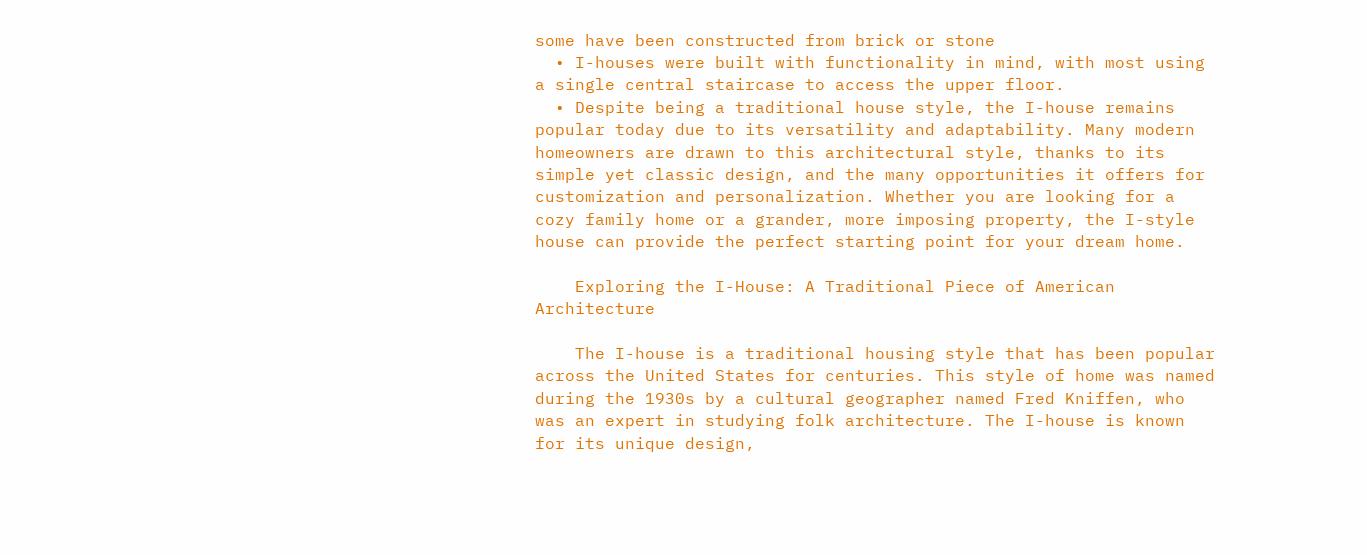some have been constructed from brick or stone
  • I-houses were built with functionality in mind, with most using a single central staircase to access the upper floor.
  • Despite being a traditional house style, the I-house remains popular today due to its versatility and adaptability. Many modern homeowners are drawn to this architectural style, thanks to its simple yet classic design, and the many opportunities it offers for customization and personalization. Whether you are looking for a cozy family home or a grander, more imposing property, the I-style house can provide the perfect starting point for your dream home.

    Exploring the I-House: A Traditional Piece of American Architecture

    The I-house is a traditional housing style that has been popular across the United States for centuries. This style of home was named during the 1930s by a cultural geographer named Fred Kniffen, who was an expert in studying folk architecture. The I-house is known for its unique design,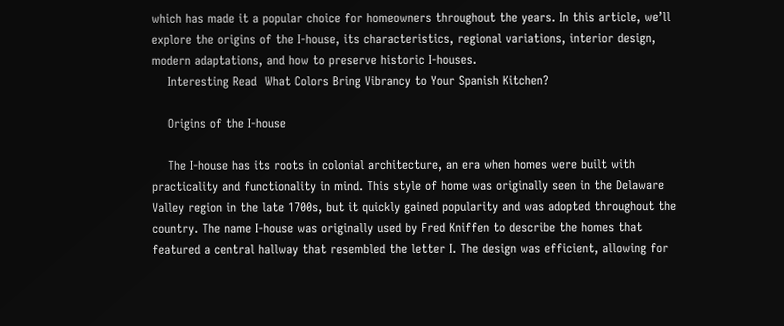which has made it a popular choice for homeowners throughout the years. In this article, we’ll explore the origins of the I-house, its characteristics, regional variations, interior design, modern adaptations, and how to preserve historic I-houses.
    Interesting Read  What Colors Bring Vibrancy to Your Spanish Kitchen?

    Origins of the I-house

    The I-house has its roots in colonial architecture, an era when homes were built with practicality and functionality in mind. This style of home was originally seen in the Delaware Valley region in the late 1700s, but it quickly gained popularity and was adopted throughout the country. The name I-house was originally used by Fred Kniffen to describe the homes that featured a central hallway that resembled the letter I. The design was efficient, allowing for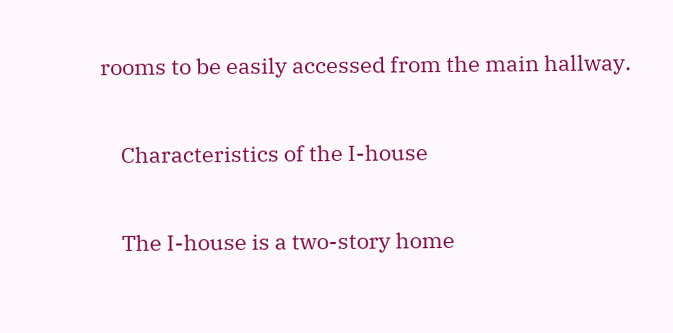rooms to be easily accessed from the main hallway.

    Characteristics of the I-house

    The I-house is a two-story home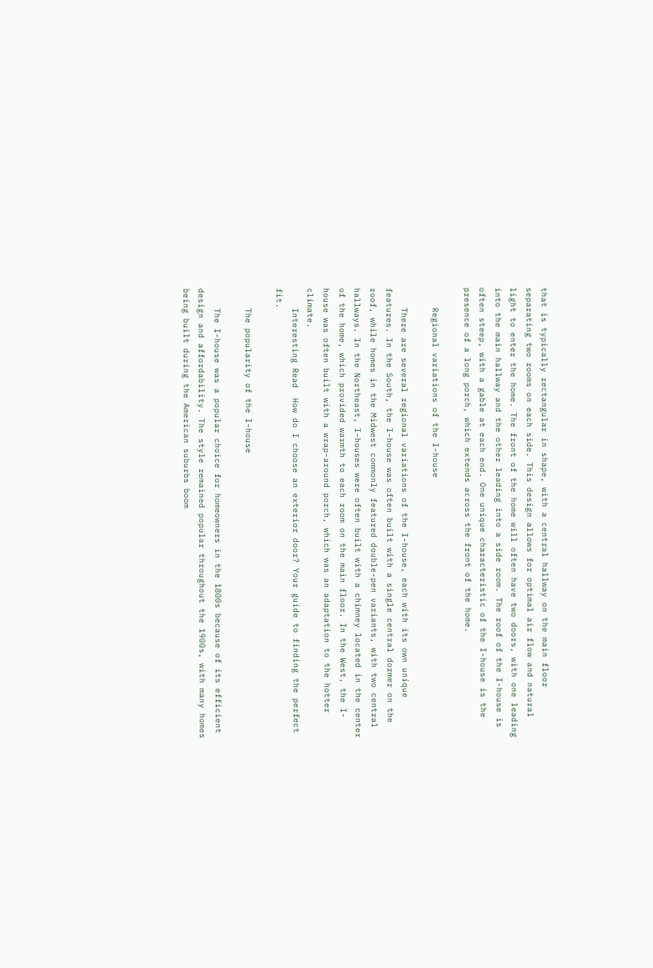that is typically rectangular in shape, with a central hallway on the main floor separating two rooms on each side. This design allows for optimal air flow and natural light to enter the home. The front of the home will often have two doors, with one leading into the main hallway and the other leading into a side room. The roof of the I-house is often steep, with a gable at each end. One unique characteristic of the I-house is the presence of a long porch, which extends across the front of the home.

    Regional variations of the I-house

    There are several regional variations of the I-house, each with its own unique features. In the South, the I-house was often built with a single central dormer on the roof, while homes in the Midwest commonly featured double-pen variants, with two central hallways. In the Northeast, I-houses were often built with a chimney located in the center of the home, which provided warmth to each room on the main floor. In the West, the I-house was often built with a wrap-around porch, which was an adaptation to the hotter climate.
    Interesting Read  How do I choose an exterior door? Your guide to finding the perfect fit.

    The popularity of the I-house

    The I-house was a popular choice for homeowners in the 1800s because of its efficient design and affordability. The style remained popular throughout the 1900s, with many homes being built during the American suburbs boom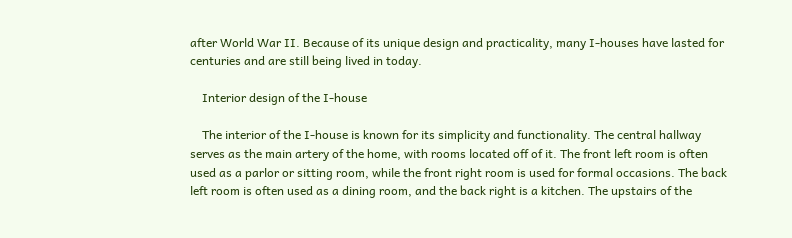after World War II. Because of its unique design and practicality, many I-houses have lasted for centuries and are still being lived in today.

    Interior design of the I-house

    The interior of the I-house is known for its simplicity and functionality. The central hallway serves as the main artery of the home, with rooms located off of it. The front left room is often used as a parlor or sitting room, while the front right room is used for formal occasions. The back left room is often used as a dining room, and the back right is a kitchen. The upstairs of the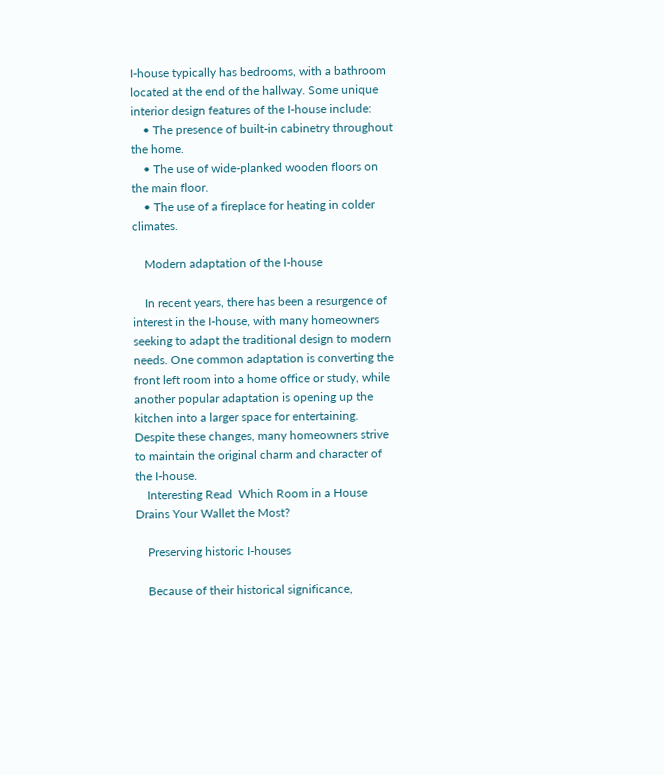I-house typically has bedrooms, with a bathroom located at the end of the hallway. Some unique interior design features of the I-house include:
    • The presence of built-in cabinetry throughout the home.
    • The use of wide-planked wooden floors on the main floor.
    • The use of a fireplace for heating in colder climates.

    Modern adaptation of the I-house

    In recent years, there has been a resurgence of interest in the I-house, with many homeowners seeking to adapt the traditional design to modern needs. One common adaptation is converting the front left room into a home office or study, while another popular adaptation is opening up the kitchen into a larger space for entertaining. Despite these changes, many homeowners strive to maintain the original charm and character of the I-house.
    Interesting Read  Which Room in a House Drains Your Wallet the Most?

    Preserving historic I-houses

    Because of their historical significance,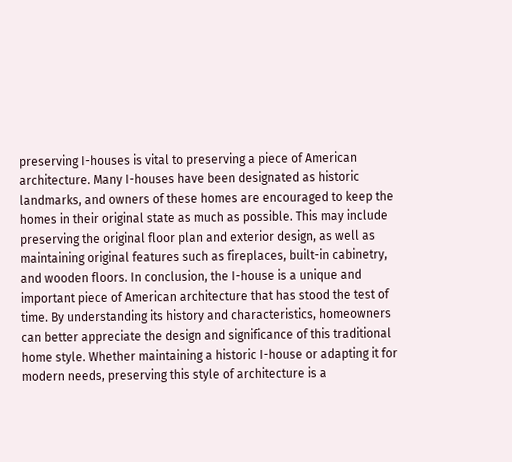preserving I-houses is vital to preserving a piece of American architecture. Many I-houses have been designated as historic landmarks, and owners of these homes are encouraged to keep the homes in their original state as much as possible. This may include preserving the original floor plan and exterior design, as well as maintaining original features such as fireplaces, built-in cabinetry, and wooden floors. In conclusion, the I-house is a unique and important piece of American architecture that has stood the test of time. By understanding its history and characteristics, homeowners can better appreciate the design and significance of this traditional home style. Whether maintaining a historic I-house or adapting it for modern needs, preserving this style of architecture is a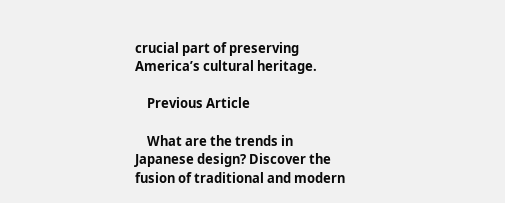crucial part of preserving America’s cultural heritage.

    Previous Article

    What are the trends in Japanese design? Discover the fusion of traditional and modern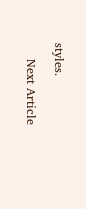styles.

    Next Article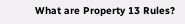What are Property 13 Rules?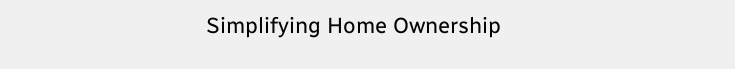Simplifying Home Ownership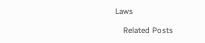Laws

    Related Posts